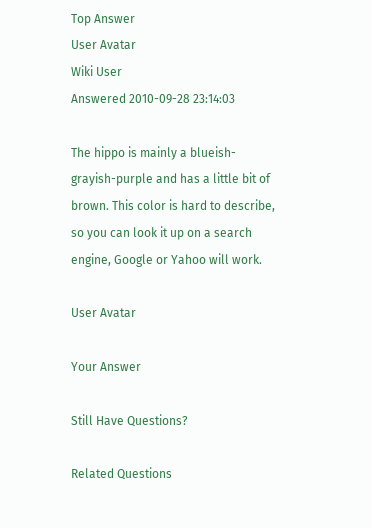Top Answer
User Avatar
Wiki User
Answered 2010-09-28 23:14:03

The hippo is mainly a blueish-grayish-purple and has a little bit of brown. This color is hard to describe, so you can look it up on a search engine, Google or Yahoo will work.

User Avatar

Your Answer

Still Have Questions?

Related Questions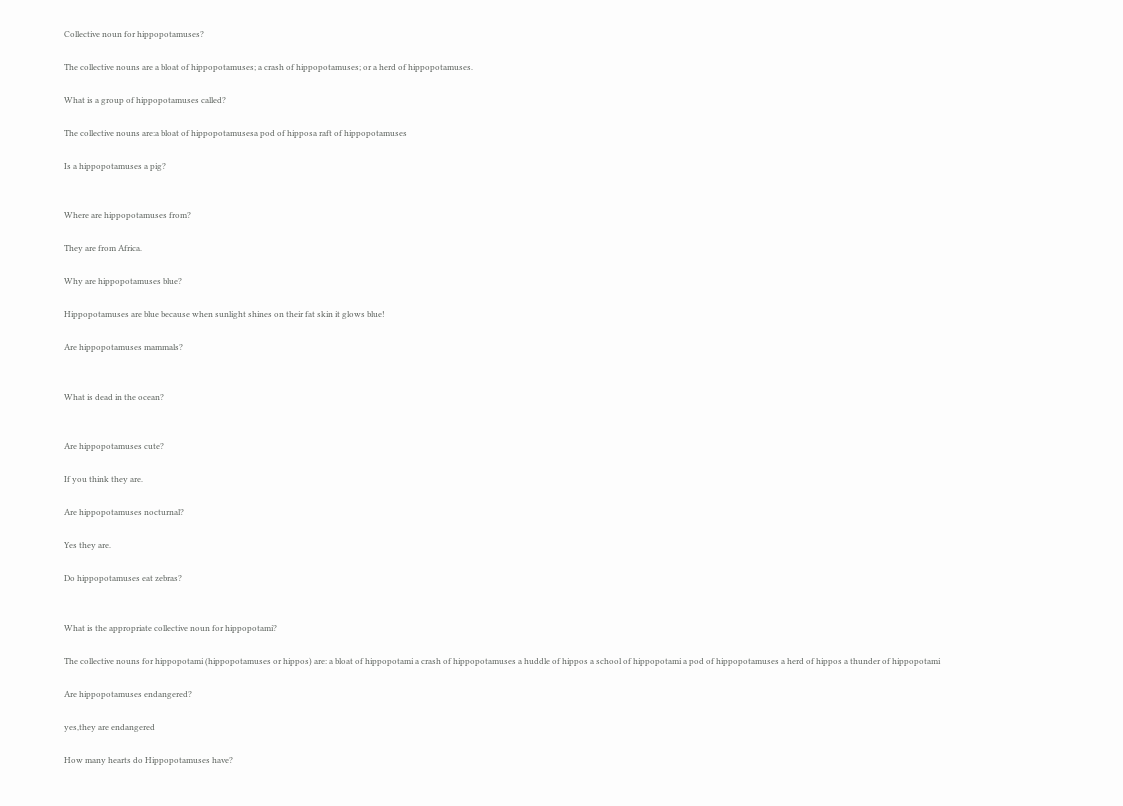Collective noun for hippopotamuses?

The collective nouns are a bloat of hippopotamuses; a crash of hippopotamuses; or a herd of hippopotamuses.

What is a group of hippopotamuses called?

The collective nouns are:a bloat of hippopotamusesa pod of hipposa raft of hippopotamuses

Is a hippopotamuses a pig?


Where are hippopotamuses from?

They are from Africa.

Why are hippopotamuses blue?

Hippopotamuses are blue because when sunlight shines on their fat skin it glows blue!

Are hippopotamuses mammals?


What is dead in the ocean?


Are hippopotamuses cute?

If you think they are.

Are hippopotamuses nocturnal?

Yes they are.

Do hippopotamuses eat zebras?


What is the appropriate collective noun for hippopotami?

The collective nouns for hippopotami (hippopotamuses or hippos) are: a bloat of hippopotami a crash of hippopotamuses a huddle of hippos a school of hippopotami a pod of hippopotamuses a herd of hippos a thunder of hippopotami

Are hippopotamuses endangered?

yes,they are endangered

How many hearts do Hippopotamuses have?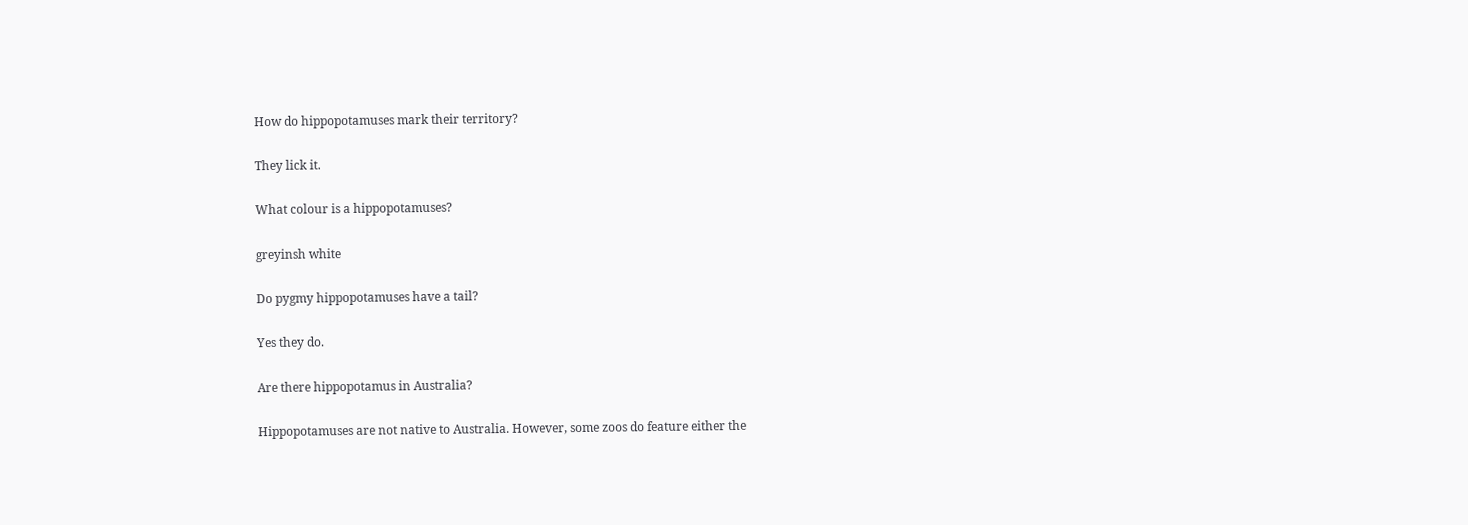How do hippopotamuses mark their territory?

They lick it.

What colour is a hippopotamuses?

greyinsh white

Do pygmy hippopotamuses have a tail?

Yes they do.

Are there hippopotamus in Australia?

Hippopotamuses are not native to Australia. However, some zoos do feature either the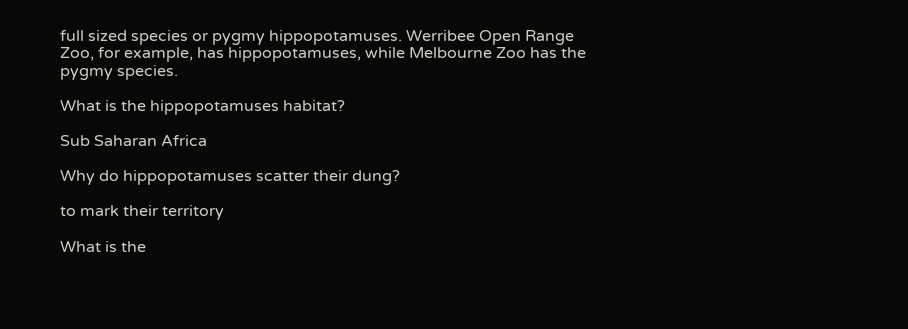full sized species or pygmy hippopotamuses. Werribee Open Range Zoo, for example, has hippopotamuses, while Melbourne Zoo has the pygmy species.

What is the hippopotamuses habitat?

Sub Saharan Africa

Why do hippopotamuses scatter their dung?

to mark their territory

What is the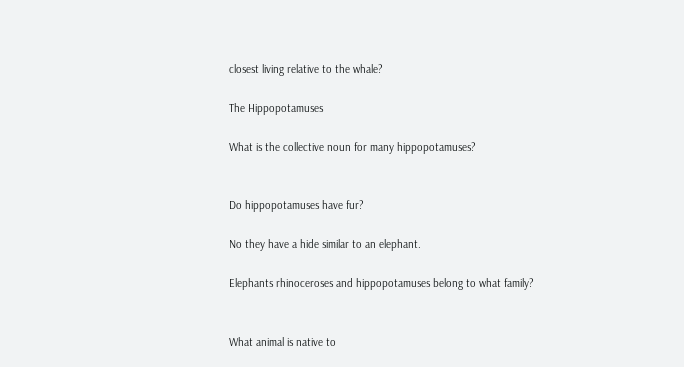closest living relative to the whale?

The Hippopotamuses

What is the collective noun for many hippopotamuses?


Do hippopotamuses have fur?

No they have a hide similar to an elephant.

Elephants rhinoceroses and hippopotamuses belong to what family?


What animal is native to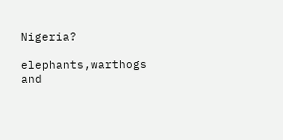Nigeria?

elephants,warthogs and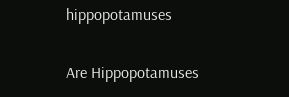hippopotamuses

Are Hippopotamuses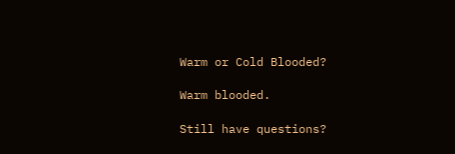Warm or Cold Blooded?

Warm blooded.

Still have questions?